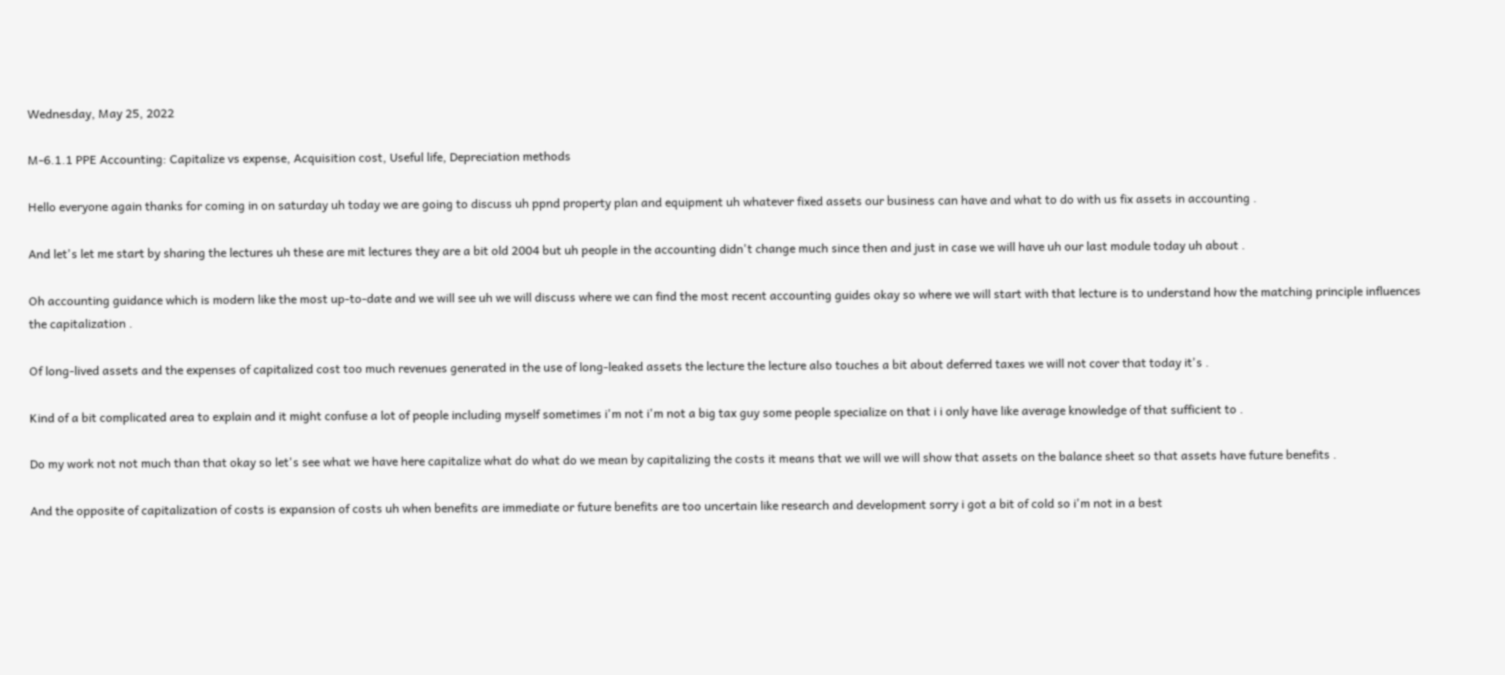Wednesday, May 25, 2022

M-6.1.1 PPE Accounting: Capitalize vs expense, Acquisition cost, Useful life, Depreciation methods

Hello everyone again thanks for coming in on saturday uh today we are going to discuss uh ppnd property plan and equipment uh whatever fixed assets our business can have and what to do with us fix assets in accounting .

And let's let me start by sharing the lectures uh these are mit lectures they are a bit old 2004 but uh people in the accounting didn't change much since then and just in case we will have uh our last module today uh about .

Oh accounting guidance which is modern like the most up-to-date and we will see uh we will discuss where we can find the most recent accounting guides okay so where we will start with that lecture is to understand how the matching principle influences the capitalization .

Of long-lived assets and the expenses of capitalized cost too much revenues generated in the use of long-leaked assets the lecture the lecture also touches a bit about deferred taxes we will not cover that today it's .

Kind of a bit complicated area to explain and it might confuse a lot of people including myself sometimes i'm not i'm not a big tax guy some people specialize on that i i only have like average knowledge of that sufficient to .

Do my work not not much than that okay so let's see what we have here capitalize what do what do we mean by capitalizing the costs it means that we will we will show that assets on the balance sheet so that assets have future benefits .

And the opposite of capitalization of costs is expansion of costs uh when benefits are immediate or future benefits are too uncertain like research and development sorry i got a bit of cold so i'm not in a best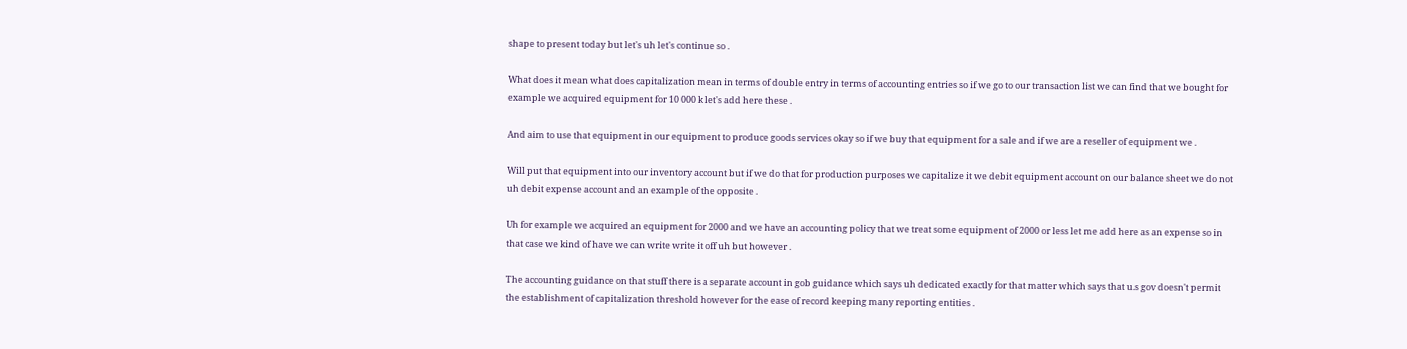shape to present today but let's uh let's continue so .

What does it mean what does capitalization mean in terms of double entry in terms of accounting entries so if we go to our transaction list we can find that we bought for example we acquired equipment for 10 000 k let's add here these .

And aim to use that equipment in our equipment to produce goods services okay so if we buy that equipment for a sale and if we are a reseller of equipment we .

Will put that equipment into our inventory account but if we do that for production purposes we capitalize it we debit equipment account on our balance sheet we do not uh debit expense account and an example of the opposite .

Uh for example we acquired an equipment for 2000 and we have an accounting policy that we treat some equipment of 2000 or less let me add here as an expense so in that case we kind of have we can write write it off uh but however .

The accounting guidance on that stuff there is a separate account in gob guidance which says uh dedicated exactly for that matter which says that u.s gov doesn't permit the establishment of capitalization threshold however for the ease of record keeping many reporting entities .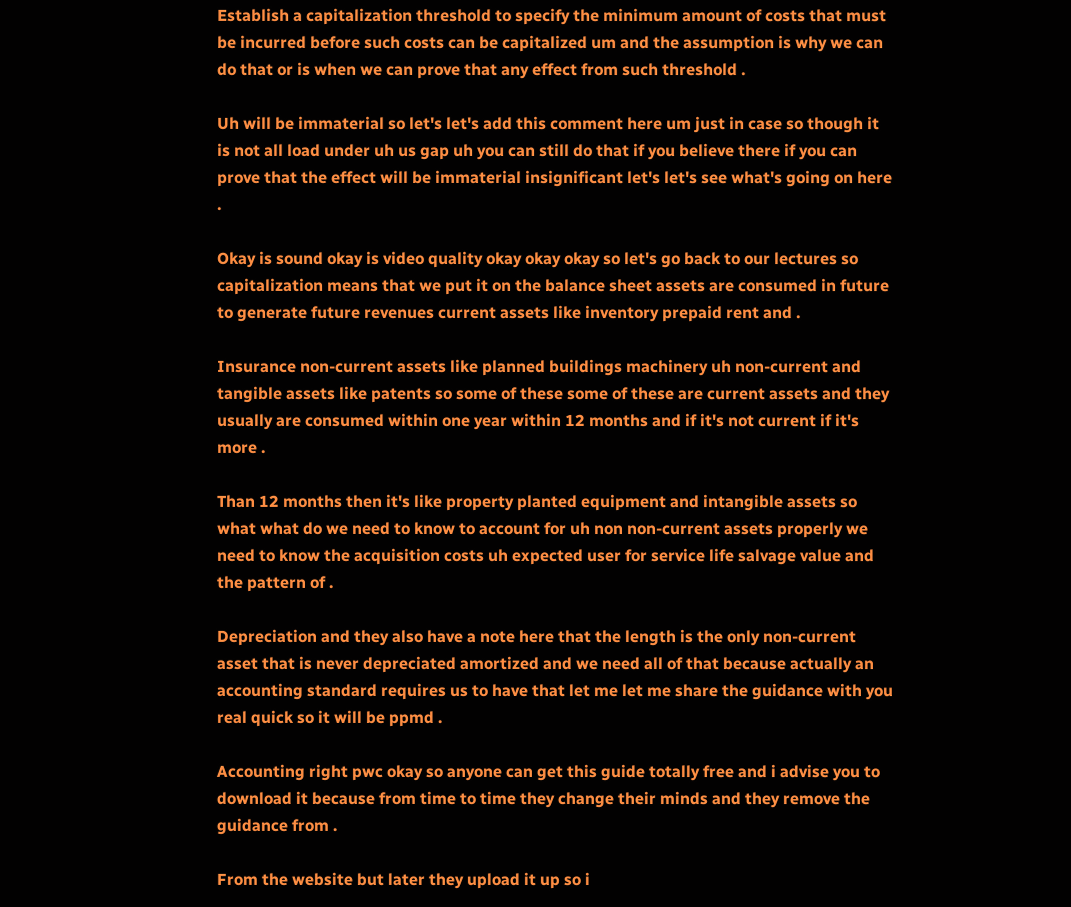Establish a capitalization threshold to specify the minimum amount of costs that must be incurred before such costs can be capitalized um and the assumption is why we can do that or is when we can prove that any effect from such threshold .

Uh will be immaterial so let's let's add this comment here um just in case so though it is not all load under uh us gap uh you can still do that if you believe there if you can prove that the effect will be immaterial insignificant let's let's see what's going on here .

Okay is sound okay is video quality okay okay okay so let's go back to our lectures so capitalization means that we put it on the balance sheet assets are consumed in future to generate future revenues current assets like inventory prepaid rent and .

Insurance non-current assets like planned buildings machinery uh non-current and tangible assets like patents so some of these some of these are current assets and they usually are consumed within one year within 12 months and if it's not current if it's more .

Than 12 months then it's like property planted equipment and intangible assets so what what do we need to know to account for uh non non-current assets properly we need to know the acquisition costs uh expected user for service life salvage value and the pattern of .

Depreciation and they also have a note here that the length is the only non-current asset that is never depreciated amortized and we need all of that because actually an accounting standard requires us to have that let me let me share the guidance with you real quick so it will be ppmd .

Accounting right pwc okay so anyone can get this guide totally free and i advise you to download it because from time to time they change their minds and they remove the guidance from .

From the website but later they upload it up so i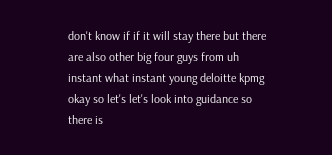don't know if if it will stay there but there are also other big four guys from uh instant what instant young deloitte kpmg okay so let's let's look into guidance so there is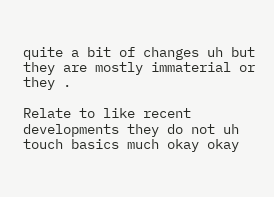quite a bit of changes uh but they are mostly immaterial or they .

Relate to like recent developments they do not uh touch basics much okay okay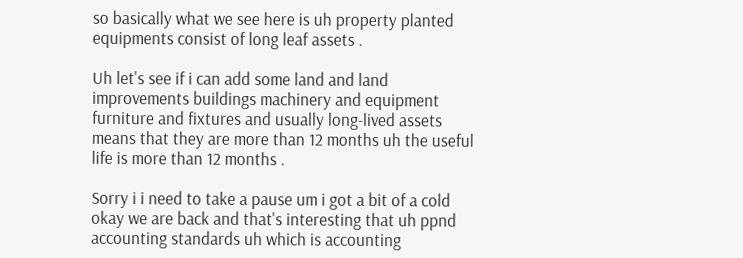so basically what we see here is uh property planted equipments consist of long leaf assets .

Uh let's see if i can add some land and land improvements buildings machinery and equipment furniture and fixtures and usually long-lived assets means that they are more than 12 months uh the useful life is more than 12 months .

Sorry i i need to take a pause um i got a bit of a cold okay we are back and that's interesting that uh ppnd accounting standards uh which is accounting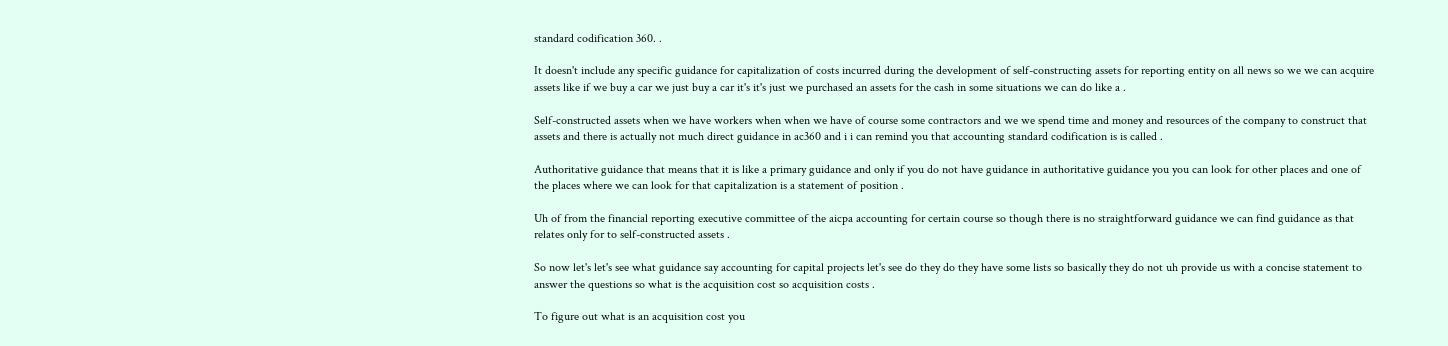standard codification 360. .

It doesn't include any specific guidance for capitalization of costs incurred during the development of self-constructing assets for reporting entity on all news so we we can acquire assets like if we buy a car we just buy a car it's it's just we purchased an assets for the cash in some situations we can do like a .

Self-constructed assets when we have workers when when we have of course some contractors and we we spend time and money and resources of the company to construct that assets and there is actually not much direct guidance in ac360 and i i can remind you that accounting standard codification is is called .

Authoritative guidance that means that it is like a primary guidance and only if you do not have guidance in authoritative guidance you you can look for other places and one of the places where we can look for that capitalization is a statement of position .

Uh of from the financial reporting executive committee of the aicpa accounting for certain course so though there is no straightforward guidance we can find guidance as that relates only for to self-constructed assets .

So now let's let's see what guidance say accounting for capital projects let's see do they do they have some lists so basically they do not uh provide us with a concise statement to answer the questions so what is the acquisition cost so acquisition costs .

To figure out what is an acquisition cost you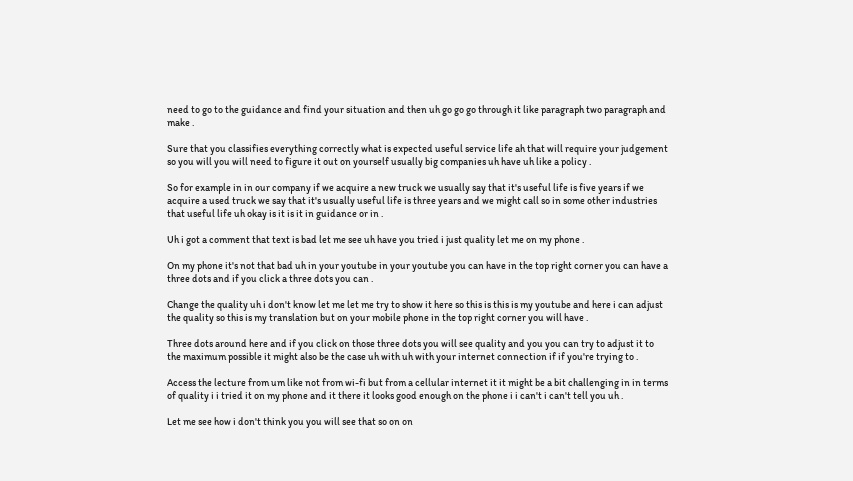need to go to the guidance and find your situation and then uh go go go through it like paragraph two paragraph and make .

Sure that you classifies everything correctly what is expected useful service life ah that will require your judgement so you will you will need to figure it out on yourself usually big companies uh have uh like a policy .

So for example in in our company if we acquire a new truck we usually say that it's useful life is five years if we acquire a used truck we say that it's usually useful life is three years and we might call so in some other industries that useful life uh okay is it is it in guidance or in .

Uh i got a comment that text is bad let me see uh have you tried i just quality let me on my phone .

On my phone it's not that bad uh in your youtube in your youtube you can have in the top right corner you can have a three dots and if you click a three dots you can .

Change the quality uh i don't know let me let me try to show it here so this is this is my youtube and here i can adjust the quality so this is my translation but on your mobile phone in the top right corner you will have .

Three dots around here and if you click on those three dots you will see quality and you you can try to adjust it to the maximum possible it might also be the case uh with uh with your internet connection if if you're trying to .

Access the lecture from um like not from wi-fi but from a cellular internet it it might be a bit challenging in in terms of quality i i tried it on my phone and it there it looks good enough on the phone i i can't i can't tell you uh .

Let me see how i don't think you you will see that so on on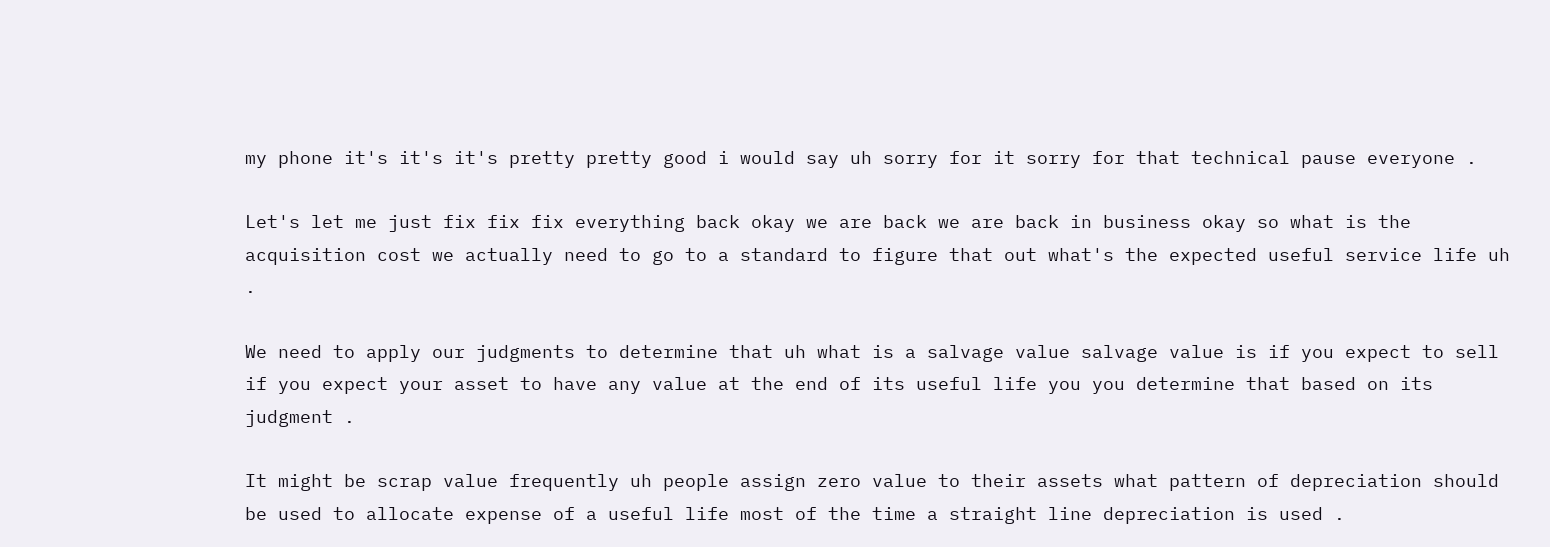my phone it's it's it's pretty pretty good i would say uh sorry for it sorry for that technical pause everyone .

Let's let me just fix fix fix everything back okay we are back we are back in business okay so what is the acquisition cost we actually need to go to a standard to figure that out what's the expected useful service life uh .

We need to apply our judgments to determine that uh what is a salvage value salvage value is if you expect to sell if you expect your asset to have any value at the end of its useful life you you determine that based on its judgment .

It might be scrap value frequently uh people assign zero value to their assets what pattern of depreciation should be used to allocate expense of a useful life most of the time a straight line depreciation is used .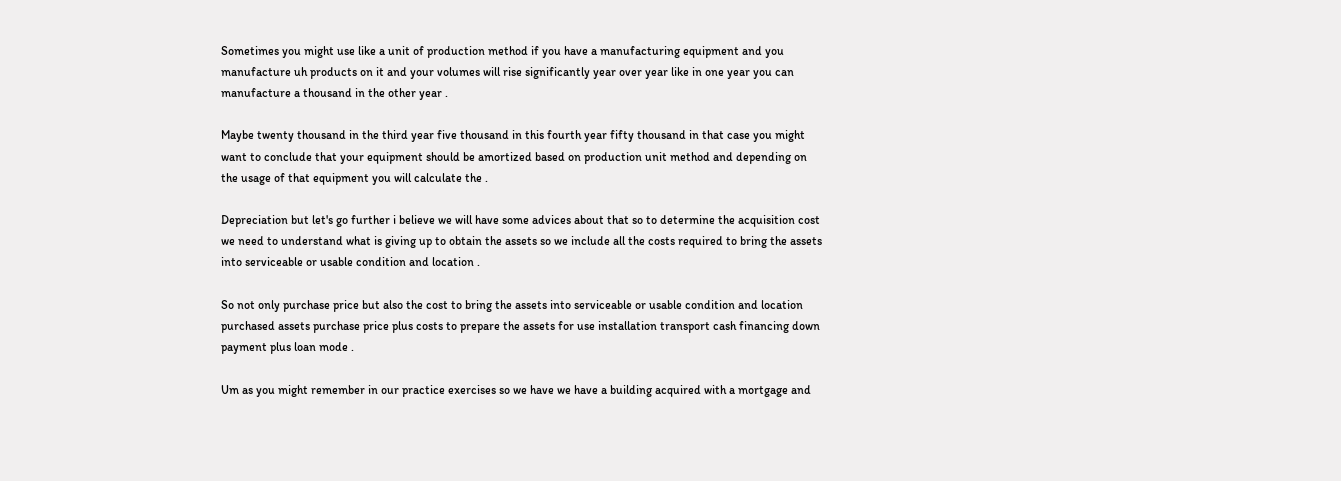Sometimes you might use like a unit of production method if you have a manufacturing equipment and you manufacture uh products on it and your volumes will rise significantly year over year like in one year you can manufacture a thousand in the other year .

Maybe twenty thousand in the third year five thousand in this fourth year fifty thousand in that case you might want to conclude that your equipment should be amortized based on production unit method and depending on the usage of that equipment you will calculate the .

Depreciation but let's go further i believe we will have some advices about that so to determine the acquisition cost we need to understand what is giving up to obtain the assets so we include all the costs required to bring the assets into serviceable or usable condition and location .

So not only purchase price but also the cost to bring the assets into serviceable or usable condition and location purchased assets purchase price plus costs to prepare the assets for use installation transport cash financing down payment plus loan mode .

Um as you might remember in our practice exercises so we have we have a building acquired with a mortgage and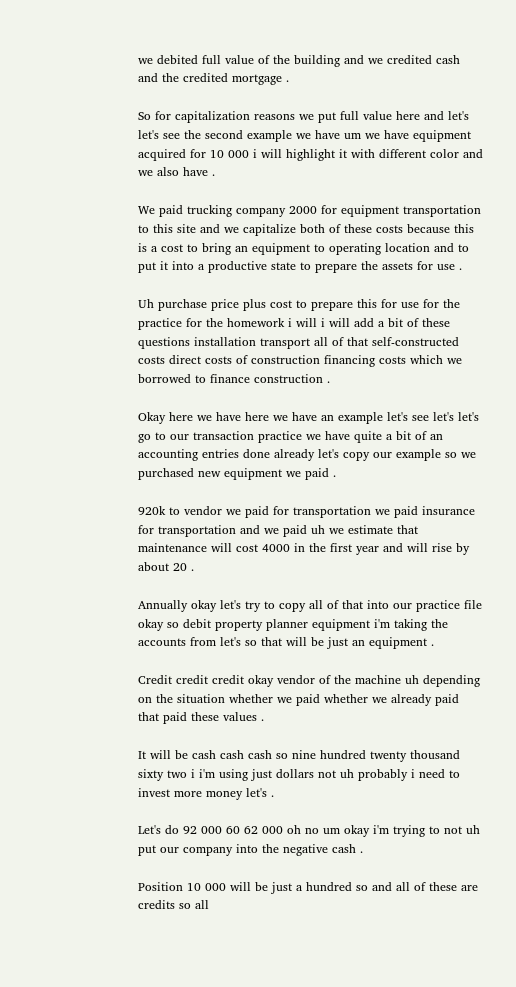we debited full value of the building and we credited cash and the credited mortgage .

So for capitalization reasons we put full value here and let's let's see the second example we have um we have equipment acquired for 10 000 i will highlight it with different color and we also have .

We paid trucking company 2000 for equipment transportation to this site and we capitalize both of these costs because this is a cost to bring an equipment to operating location and to put it into a productive state to prepare the assets for use .

Uh purchase price plus cost to prepare this for use for the practice for the homework i will i will add a bit of these questions installation transport all of that self-constructed costs direct costs of construction financing costs which we borrowed to finance construction .

Okay here we have here we have an example let's see let's let's go to our transaction practice we have quite a bit of an accounting entries done already let's copy our example so we purchased new equipment we paid .

920k to vendor we paid for transportation we paid insurance for transportation and we paid uh we estimate that maintenance will cost 4000 in the first year and will rise by about 20 .

Annually okay let's try to copy all of that into our practice file okay so debit property planner equipment i'm taking the accounts from let's so that will be just an equipment .

Credit credit credit okay vendor of the machine uh depending on the situation whether we paid whether we already paid that paid these values .

It will be cash cash cash so nine hundred twenty thousand sixty two i i'm using just dollars not uh probably i need to invest more money let's .

Let's do 92 000 60 62 000 oh no um okay i'm trying to not uh put our company into the negative cash .

Position 10 000 will be just a hundred so and all of these are credits so all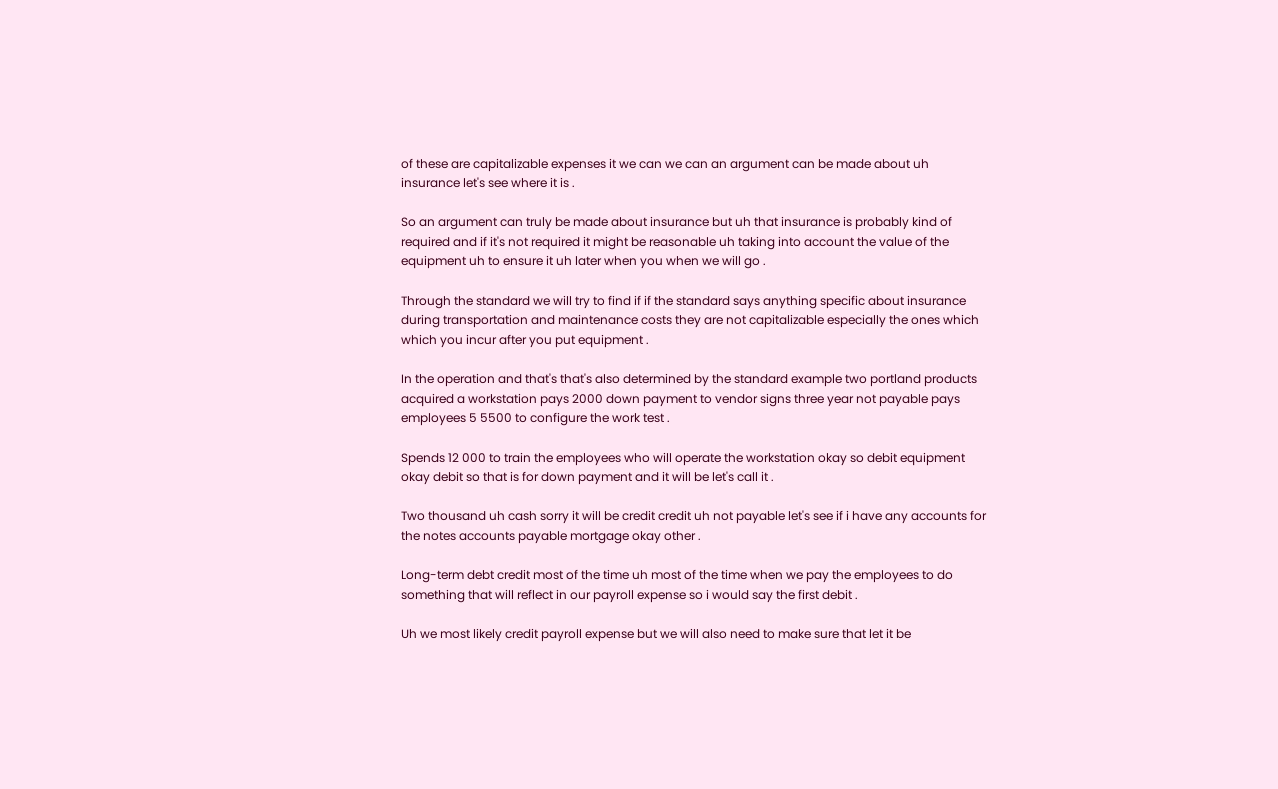of these are capitalizable expenses it we can we can an argument can be made about uh insurance let's see where it is .

So an argument can truly be made about insurance but uh that insurance is probably kind of required and if it's not required it might be reasonable uh taking into account the value of the equipment uh to ensure it uh later when you when we will go .

Through the standard we will try to find if if the standard says anything specific about insurance during transportation and maintenance costs they are not capitalizable especially the ones which which you incur after you put equipment .

In the operation and that's that's also determined by the standard example two portland products acquired a workstation pays 2000 down payment to vendor signs three year not payable pays employees 5 5500 to configure the work test .

Spends 12 000 to train the employees who will operate the workstation okay so debit equipment okay debit so that is for down payment and it will be let's call it .

Two thousand uh cash sorry it will be credit credit uh not payable let's see if i have any accounts for the notes accounts payable mortgage okay other .

Long-term debt credit most of the time uh most of the time when we pay the employees to do something that will reflect in our payroll expense so i would say the first debit .

Uh we most likely credit payroll expense but we will also need to make sure that let it be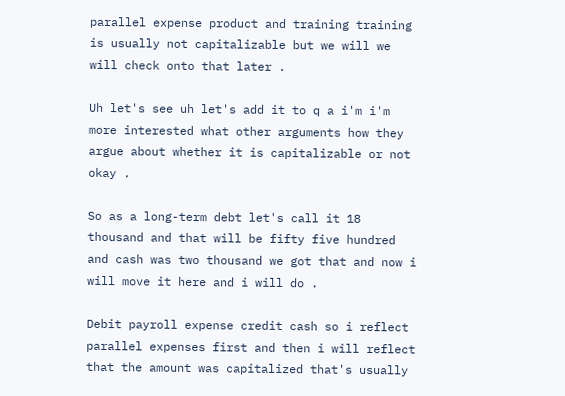parallel expense product and training training is usually not capitalizable but we will we will check onto that later .

Uh let's see uh let's add it to q a i'm i'm more interested what other arguments how they argue about whether it is capitalizable or not okay .

So as a long-term debt let's call it 18 thousand and that will be fifty five hundred and cash was two thousand we got that and now i will move it here and i will do .

Debit payroll expense credit cash so i reflect parallel expenses first and then i will reflect that the amount was capitalized that's usually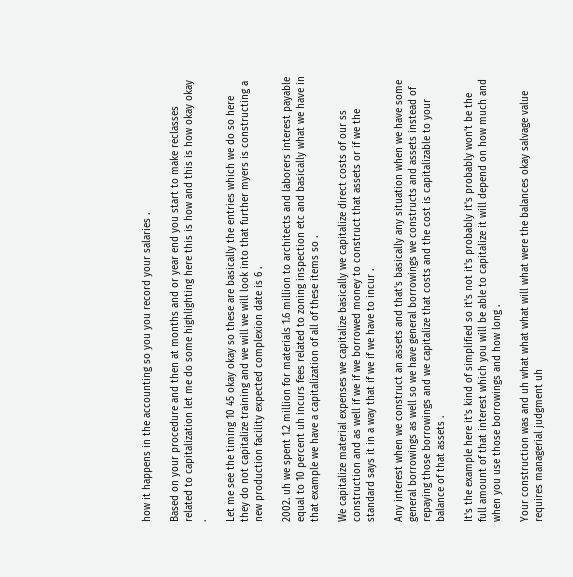how it happens in the accounting so you you record your salaries .

Based on your procedure and then at months and or year end you start to make reclasses related to capitalization let me do some highlighting here this is how and this is how okay okay .

Let me see the timing 10 45 okay okay so these are basically the entries which we do so here they do not capitalize training and we will we will look into that further myers is constructing a new production facility expected complexion date is 6 .

2002. uh we spent 1.2 million for materials 1.6 million to architects and laborers interest payable equal to 10 percent uh incurs fees related to zoning inspection etc and basically what we have in that example we have a capitalization of all of these items so .

We capitalize material expenses we capitalize basically we capitalize direct costs of our ss construction and as well if we if we borrowed money to construct that assets or if we the standard says it in a way that if we if we have to incur .

Any interest when we construct an assets and that's basically any situation when we have some general borrowings as well so we have general borrowings we constructs and assets instead of repaying those borrowings and we capitalize that costs and the cost is capitalizable to your balance of that assets .

It's the example here it's kind of simplified so it's not it's probably it's probably won't be the full amount of that interest which you will be able to capitalize it will depend on how much and when you use those borrowings and how long .

Your construction was and uh what what what will what were the balances okay salvage value requires managerial judgment uh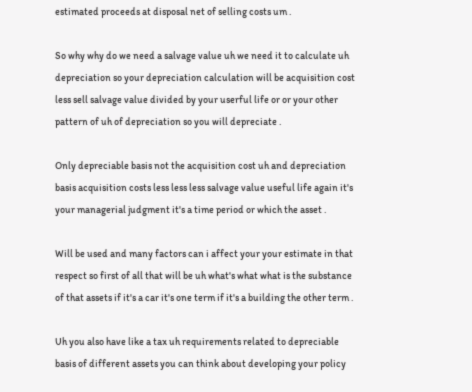estimated proceeds at disposal net of selling costs um .

So why why do we need a salvage value uh we need it to calculate uh depreciation so your depreciation calculation will be acquisition cost less sell salvage value divided by your userful life or or your other pattern of uh of depreciation so you will depreciate .

Only depreciable basis not the acquisition cost uh and depreciation basis acquisition costs less less less salvage value useful life again it's your managerial judgment it's a time period or which the asset .

Will be used and many factors can i affect your your estimate in that respect so first of all that will be uh what's what what is the substance of that assets if it's a car it's one term if it's a building the other term .

Uh you also have like a tax uh requirements related to depreciable basis of different assets you can think about developing your policy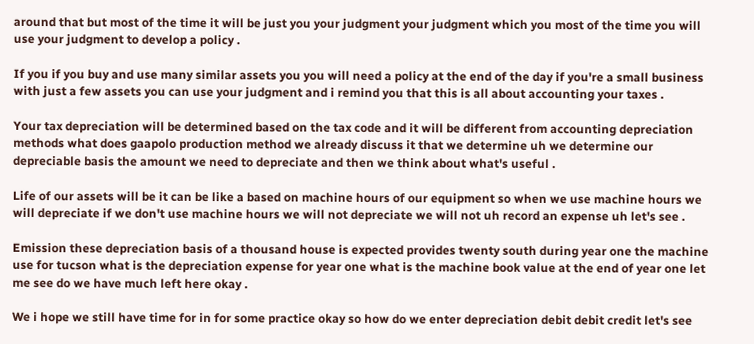around that but most of the time it will be just you your judgment your judgment which you most of the time you will use your judgment to develop a policy .

If you if you buy and use many similar assets you you will need a policy at the end of the day if you're a small business with just a few assets you can use your judgment and i remind you that this is all about accounting your taxes .

Your tax depreciation will be determined based on the tax code and it will be different from accounting depreciation methods what does gaapolo production method we already discuss it that we determine uh we determine our depreciable basis the amount we need to depreciate and then we think about what's useful .

Life of our assets will be it can be like a based on machine hours of our equipment so when we use machine hours we will depreciate if we don't use machine hours we will not depreciate we will not uh record an expense uh let's see .

Emission these depreciation basis of a thousand house is expected provides twenty south during year one the machine use for tucson what is the depreciation expense for year one what is the machine book value at the end of year one let me see do we have much left here okay .

We i hope we still have time for in for some practice okay so how do we enter depreciation debit debit credit let's see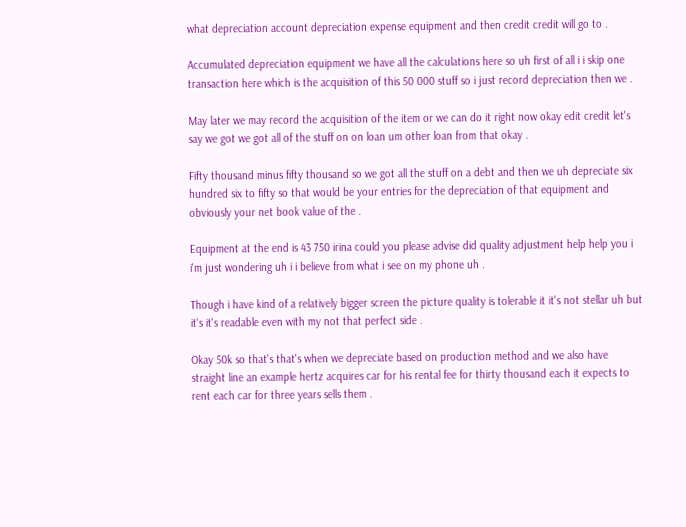what depreciation account depreciation expense equipment and then credit credit will go to .

Accumulated depreciation equipment we have all the calculations here so uh first of all i i skip one transaction here which is the acquisition of this 50 000 stuff so i just record depreciation then we .

May later we may record the acquisition of the item or we can do it right now okay edit credit let's say we got we got all of the stuff on on loan um other loan from that okay .

Fifty thousand minus fifty thousand so we got all the stuff on a debt and then we uh depreciate six hundred six to fifty so that would be your entries for the depreciation of that equipment and obviously your net book value of the .

Equipment at the end is 43 750 irina could you please advise did quality adjustment help help you i i'm just wondering uh i i believe from what i see on my phone uh .

Though i have kind of a relatively bigger screen the picture quality is tolerable it it's not stellar uh but it's it's readable even with my not that perfect side .

Okay 50k so that's that's when we depreciate based on production method and we also have straight line an example hertz acquires car for his rental fee for thirty thousand each it expects to rent each car for three years sells them .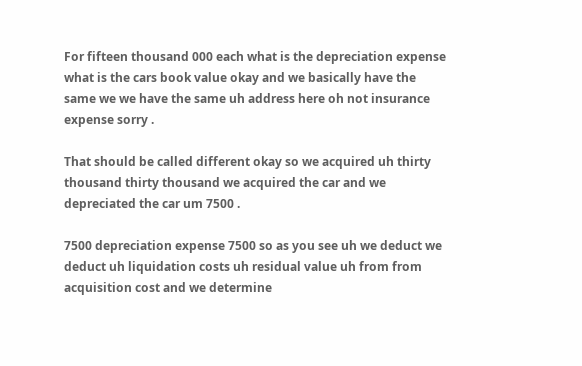For fifteen thousand 000 each what is the depreciation expense what is the cars book value okay and we basically have the same we we have the same uh address here oh not insurance expense sorry .

That should be called different okay so we acquired uh thirty thousand thirty thousand we acquired the car and we depreciated the car um 7500 .

7500 depreciation expense 7500 so as you see uh we deduct we deduct uh liquidation costs uh residual value uh from from acquisition cost and we determine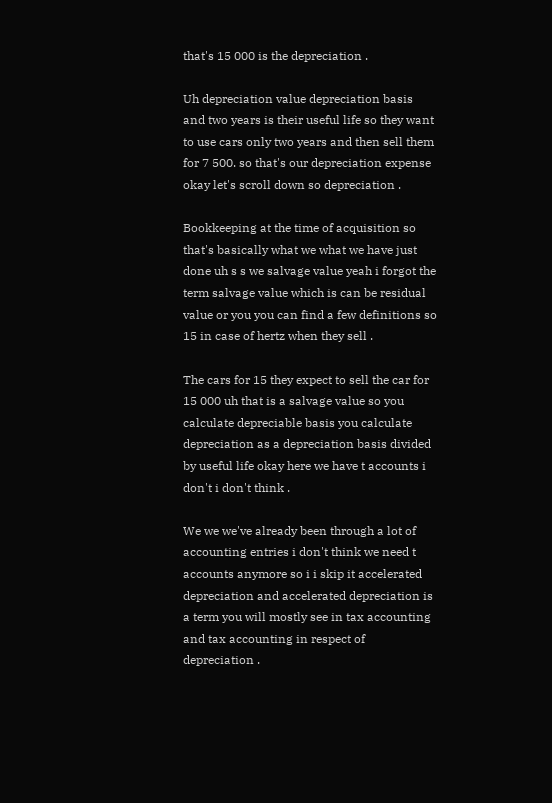that's 15 000 is the depreciation .

Uh depreciation value depreciation basis and two years is their useful life so they want to use cars only two years and then sell them for 7 500. so that's our depreciation expense okay let's scroll down so depreciation .

Bookkeeping at the time of acquisition so that's basically what we what we have just done uh s s we salvage value yeah i forgot the term salvage value which is can be residual value or you you can find a few definitions so 15 in case of hertz when they sell .

The cars for 15 they expect to sell the car for 15 000 uh that is a salvage value so you calculate depreciable basis you calculate depreciation as a depreciation basis divided by useful life okay here we have t accounts i don't i don't think .

We we we've already been through a lot of accounting entries i don't think we need t accounts anymore so i i skip it accelerated depreciation and accelerated depreciation is a term you will mostly see in tax accounting and tax accounting in respect of depreciation .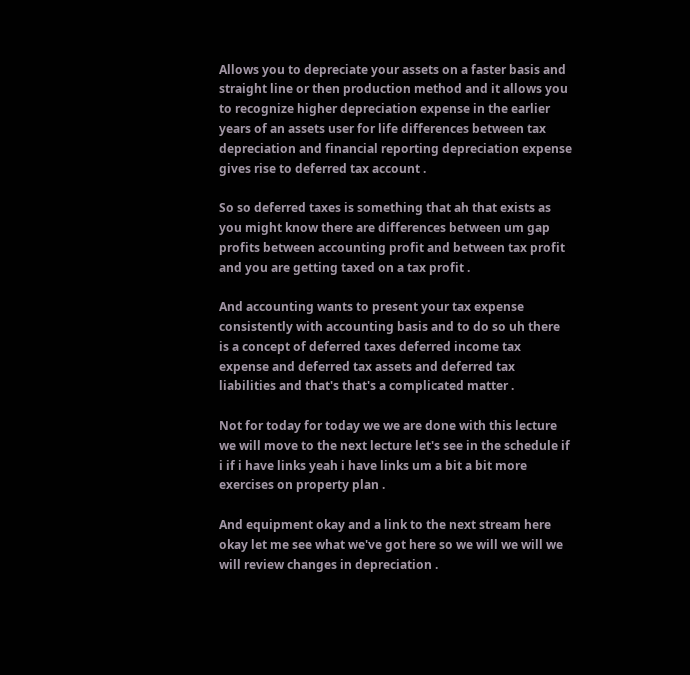Allows you to depreciate your assets on a faster basis and straight line or then production method and it allows you to recognize higher depreciation expense in the earlier years of an assets user for life differences between tax depreciation and financial reporting depreciation expense gives rise to deferred tax account .

So so deferred taxes is something that ah that exists as you might know there are differences between um gap profits between accounting profit and between tax profit and you are getting taxed on a tax profit .

And accounting wants to present your tax expense consistently with accounting basis and to do so uh there is a concept of deferred taxes deferred income tax expense and deferred tax assets and deferred tax liabilities and that's that's a complicated matter .

Not for today for today we we are done with this lecture we will move to the next lecture let's see in the schedule if i if i have links yeah i have links um a bit a bit more exercises on property plan .

And equipment okay and a link to the next stream here okay let me see what we've got here so we will we will we will review changes in depreciation .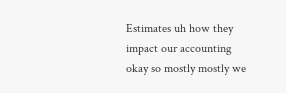Estimates uh how they impact our accounting okay so mostly mostly we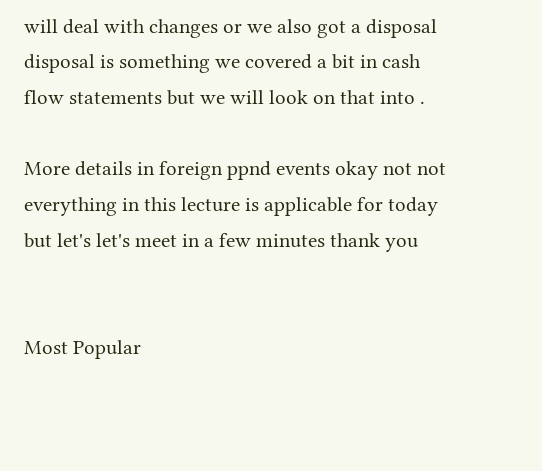will deal with changes or we also got a disposal disposal is something we covered a bit in cash flow statements but we will look on that into .

More details in foreign ppnd events okay not not everything in this lecture is applicable for today but let's let's meet in a few minutes thank you


Most Popular